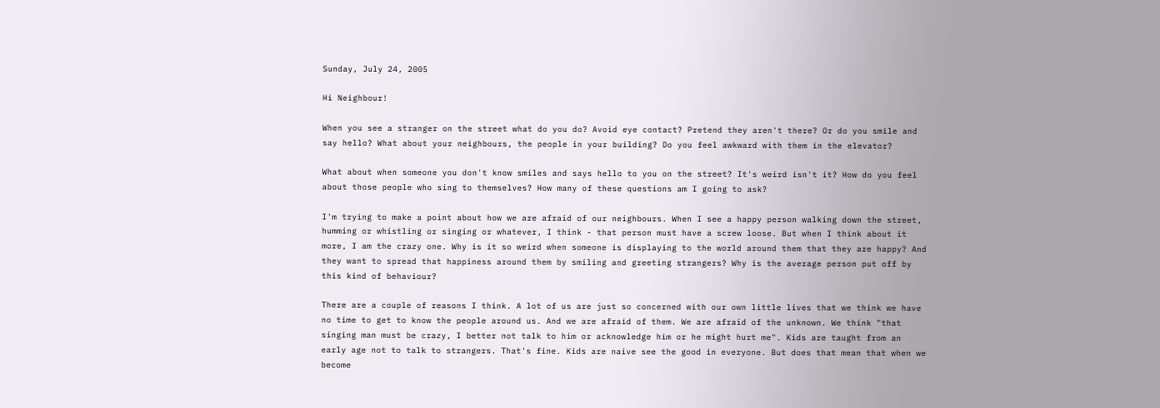Sunday, July 24, 2005

Hi Neighbour!

When you see a stranger on the street what do you do? Avoid eye contact? Pretend they aren't there? Or do you smile and say hello? What about your neighbours, the people in your building? Do you feel awkward with them in the elevator?

What about when someone you don't know smiles and says hello to you on the street? It's weird isn't it? How do you feel about those people who sing to themselves? How many of these questions am I going to ask?

I'm trying to make a point about how we are afraid of our neighbours. When I see a happy person walking down the street, humming or whistling or singing or whatever, I think - that person must have a screw loose. But when I think about it more, I am the crazy one. Why is it so weird when someone is displaying to the world around them that they are happy? And they want to spread that happiness around them by smiling and greeting strangers? Why is the average person put off by this kind of behaviour?

There are a couple of reasons I think. A lot of us are just so concerned with our own little lives that we think we have no time to get to know the people around us. And we are afraid of them. We are afraid of the unknown. We think "that singing man must be crazy, I better not talk to him or acknowledge him or he might hurt me". Kids are taught from an early age not to talk to strangers. That's fine. Kids are naive see the good in everyone. But does that mean that when we become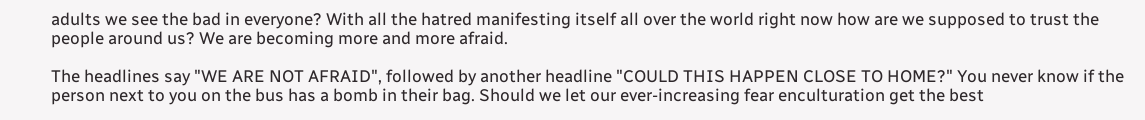adults we see the bad in everyone? With all the hatred manifesting itself all over the world right now how are we supposed to trust the people around us? We are becoming more and more afraid.

The headlines say "WE ARE NOT AFRAID", followed by another headline "COULD THIS HAPPEN CLOSE TO HOME?" You never know if the person next to you on the bus has a bomb in their bag. Should we let our ever-increasing fear enculturation get the best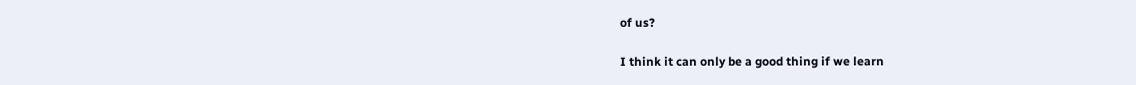of us?

I think it can only be a good thing if we learn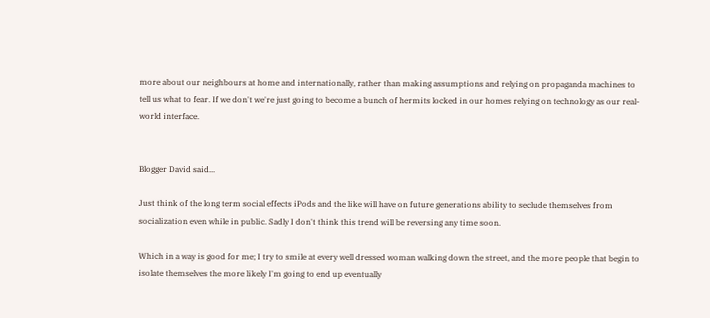more about our neighbours at home and internationally, rather than making assumptions and relying on propaganda machines to tell us what to fear. If we don't we're just going to become a bunch of hermits locked in our homes relying on technology as our real-world interface.


Blogger David said...

Just think of the long term social effects iPods and the like will have on future generations ability to seclude themselves from socialization even while in public. Sadly I don't think this trend will be reversing any time soon.

Which in a way is good for me; I try to smile at every well dressed woman walking down the street, and the more people that begin to isolate themselves the more likely I'm going to end up eventually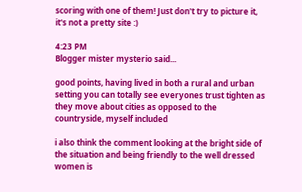scoring with one of them! Just don't try to picture it, it's not a pretty site :)

4:23 PM
Blogger mister mysterio said...

good points, having lived in both a rural and urban setting you can totally see everyones trust tighten as they move about cities as opposed to the countryside, myself included

i also think the comment looking at the bright side of the situation and being friendly to the well dressed women is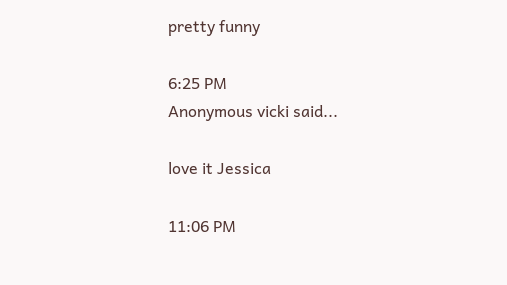pretty funny

6:25 PM
Anonymous vicki said...

love it Jessica

11:06 PM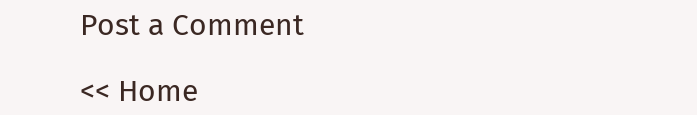Post a Comment

<< Home